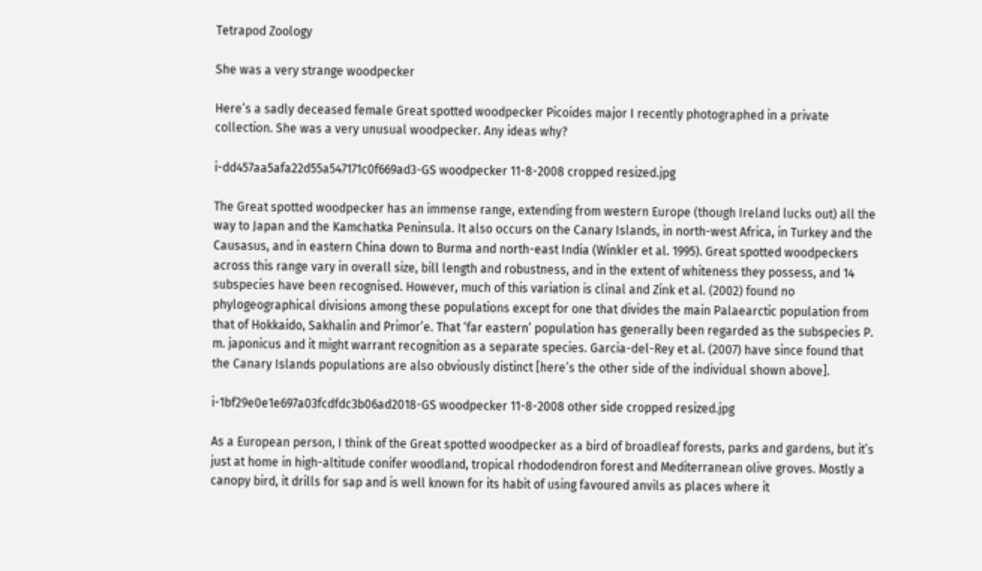Tetrapod Zoology

She was a very strange woodpecker

Here’s a sadly deceased female Great spotted woodpecker Picoides major I recently photographed in a private collection. She was a very unusual woodpecker. Any ideas why?

i-dd457aa5afa22d55a547171c0f669ad3-GS woodpecker 11-8-2008 cropped resized.jpg

The Great spotted woodpecker has an immense range, extending from western Europe (though Ireland lucks out) all the way to Japan and the Kamchatka Peninsula. It also occurs on the Canary Islands, in north-west Africa, in Turkey and the Causasus, and in eastern China down to Burma and north-east India (Winkler et al. 1995). Great spotted woodpeckers across this range vary in overall size, bill length and robustness, and in the extent of whiteness they possess, and 14 subspecies have been recognised. However, much of this variation is clinal and Zink et al. (2002) found no phylogeographical divisions among these populations except for one that divides the main Palaearctic population from that of Hokkaido, Sakhalin and Primor’e. That ‘far eastern’ population has generally been regarded as the subspecies P. m. japonicus and it might warrant recognition as a separate species. Garcia-del-Rey et al. (2007) have since found that the Canary Islands populations are also obviously distinct [here’s the other side of the individual shown above].

i-1bf29e0e1e697a03fcdfdc3b06ad2018-GS woodpecker 11-8-2008 other side cropped resized.jpg

As a European person, I think of the Great spotted woodpecker as a bird of broadleaf forests, parks and gardens, but it’s just at home in high-altitude conifer woodland, tropical rhododendron forest and Mediterranean olive groves. Mostly a canopy bird, it drills for sap and is well known for its habit of using favoured anvils as places where it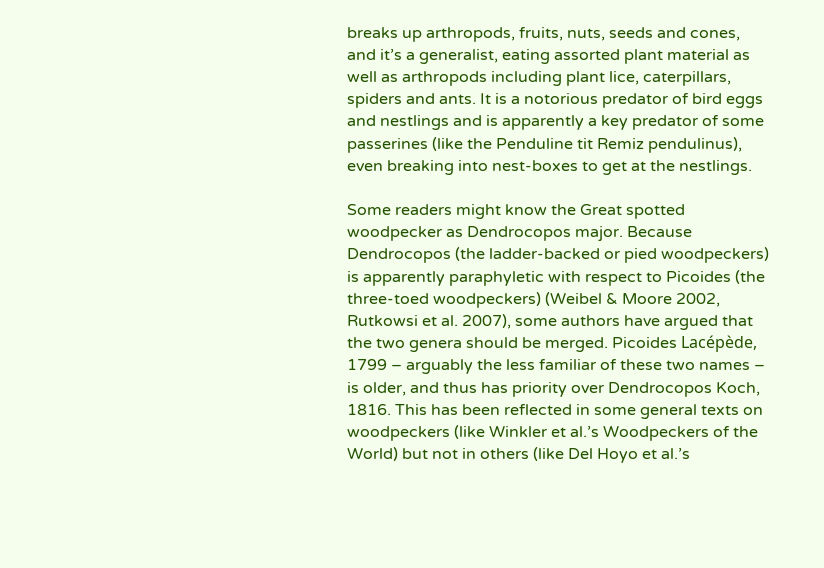breaks up arthropods, fruits, nuts, seeds and cones, and it’s a generalist, eating assorted plant material as well as arthropods including plant lice, caterpillars, spiders and ants. It is a notorious predator of bird eggs and nestlings and is apparently a key predator of some passerines (like the Penduline tit Remiz pendulinus), even breaking into nest-boxes to get at the nestlings.

Some readers might know the Great spotted woodpecker as Dendrocopos major. Because Dendrocopos (the ladder-backed or pied woodpeckers) is apparently paraphyletic with respect to Picoides (the three-toed woodpeckers) (Weibel & Moore 2002, Rutkowsi et al. 2007), some authors have argued that the two genera should be merged. Picoides Lacépède, 1799 – arguably the less familiar of these two names – is older, and thus has priority over Dendrocopos Koch, 1816. This has been reflected in some general texts on woodpeckers (like Winkler et al.’s Woodpeckers of the World) but not in others (like Del Hoyo et al.’s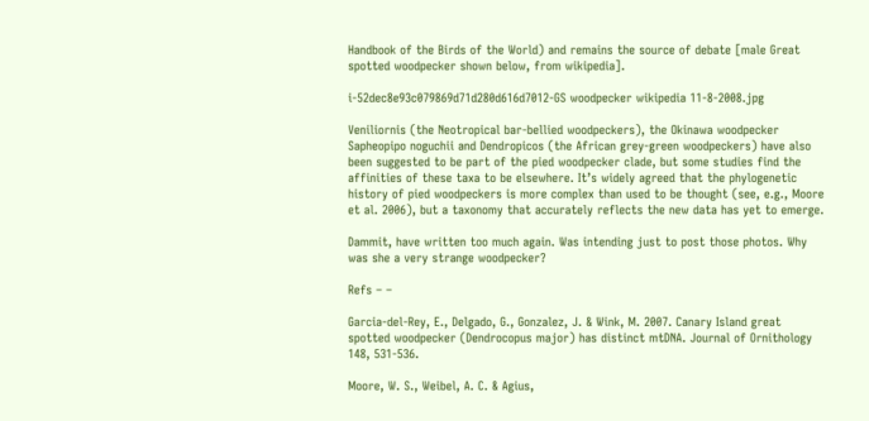Handbook of the Birds of the World) and remains the source of debate [male Great spotted woodpecker shown below, from wikipedia].

i-52dec8e93c079869d71d280d616d7012-GS woodpecker wikipedia 11-8-2008.jpg

Veniliornis (the Neotropical bar-bellied woodpeckers), the Okinawa woodpecker Sapheopipo noguchii and Dendropicos (the African grey-green woodpeckers) have also been suggested to be part of the pied woodpecker clade, but some studies find the affinities of these taxa to be elsewhere. It’s widely agreed that the phylogenetic history of pied woodpeckers is more complex than used to be thought (see, e.g., Moore et al. 2006), but a taxonomy that accurately reflects the new data has yet to emerge.

Dammit, have written too much again. Was intending just to post those photos. Why was she a very strange woodpecker?

Refs – –

Garcia-del-Rey, E., Delgado, G., Gonzalez, J. & Wink, M. 2007. Canary Island great spotted woodpecker (Dendrocopus major) has distinct mtDNA. Journal of Ornithology 148, 531-536.

Moore, W. S., Weibel, A. C. & Agius,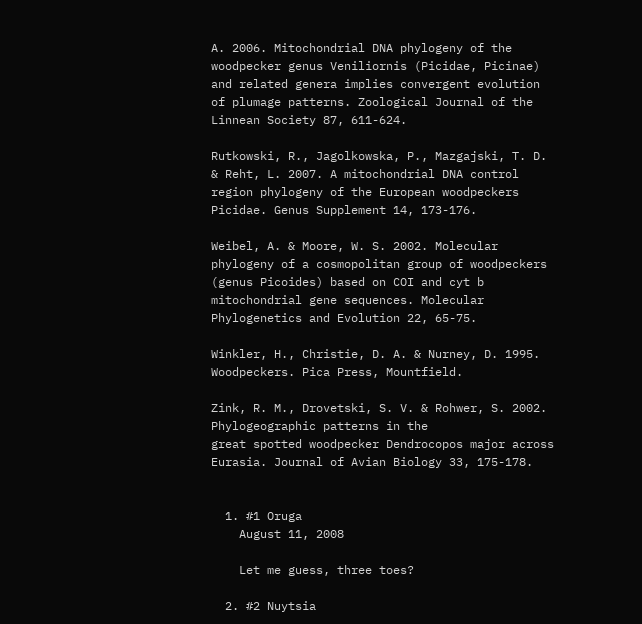A. 2006. Mitochondrial DNA phylogeny of the woodpecker genus Veniliornis (Picidae, Picinae) and related genera implies convergent evolution of plumage patterns. Zoological Journal of the Linnean Society 87, 611-624.

Rutkowski, R., Jagolkowska, P., Mazgajski, T. D. & Reht, L. 2007. A mitochondrial DNA control region phylogeny of the European woodpeckers Picidae. Genus Supplement 14, 173-176.

Weibel, A. & Moore, W. S. 2002. Molecular phylogeny of a cosmopolitan group of woodpeckers (genus Picoides) based on COI and cyt b mitochondrial gene sequences. Molecular Phylogenetics and Evolution 22, 65-75.

Winkler, H., Christie, D. A. & Nurney, D. 1995. Woodpeckers. Pica Press, Mountfield.

Zink, R. M., Drovetski, S. V. & Rohwer, S. 2002. Phylogeographic patterns in the
great spotted woodpecker Dendrocopos major across Eurasia. Journal of Avian Biology 33, 175-178.


  1. #1 Oruga
    August 11, 2008

    Let me guess, three toes?

  2. #2 Nuytsia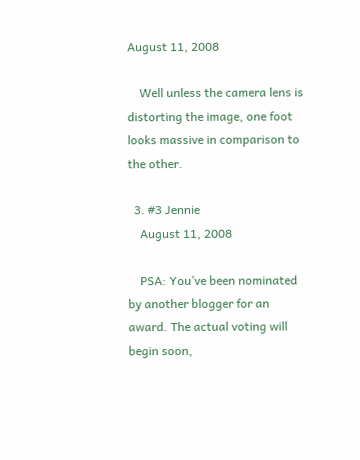August 11, 2008

    Well unless the camera lens is distorting the image, one foot looks massive in comparison to the other.

  3. #3 Jennie
    August 11, 2008

    PSA: You’ve been nominated by another blogger for an award. The actual voting will begin soon,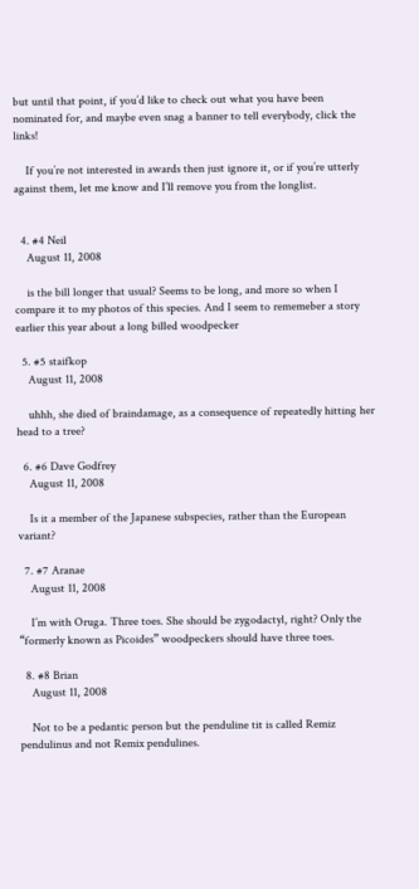but until that point, if you’d like to check out what you have been nominated for, and maybe even snag a banner to tell everybody, click the links!

    If you’re not interested in awards then just ignore it, or if you’re utterly against them, let me know and I’ll remove you from the longlist.


  4. #4 Neil
    August 11, 2008

    is the bill longer that usual? Seems to be long, and more so when I compare it to my photos of this species. And I seem to rememeber a story earlier this year about a long billed woodpecker

  5. #5 staifkop
    August 11, 2008

    uhhh, she died of braindamage, as a consequence of repeatedly hitting her head to a tree?

  6. #6 Dave Godfrey
    August 11, 2008

    Is it a member of the Japanese subspecies, rather than the European variant?

  7. #7 Aranae
    August 11, 2008

    I’m with Oruga. Three toes. She should be zygodactyl, right? Only the “formerly known as Picoides” woodpeckers should have three toes.

  8. #8 Brian
    August 11, 2008

    Not to be a pedantic person but the penduline tit is called Remiz pendulinus and not Remix pendulines.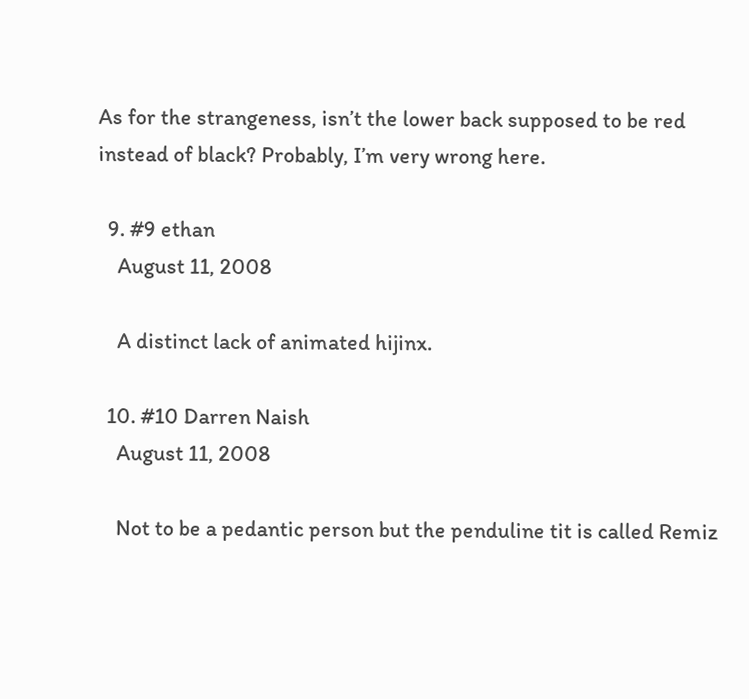As for the strangeness, isn’t the lower back supposed to be red instead of black? Probably, I’m very wrong here.

  9. #9 ethan
    August 11, 2008

    A distinct lack of animated hijinx.

  10. #10 Darren Naish
    August 11, 2008

    Not to be a pedantic person but the penduline tit is called Remiz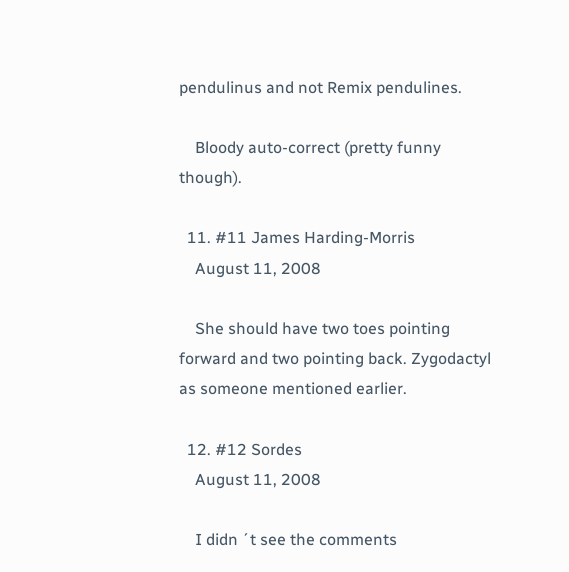pendulinus and not Remix pendulines.

    Bloody auto-correct (pretty funny though).

  11. #11 James Harding-Morris
    August 11, 2008

    She should have two toes pointing forward and two pointing back. Zygodactyl as someone mentioned earlier.

  12. #12 Sordes
    August 11, 2008

    I didn ´t see the comments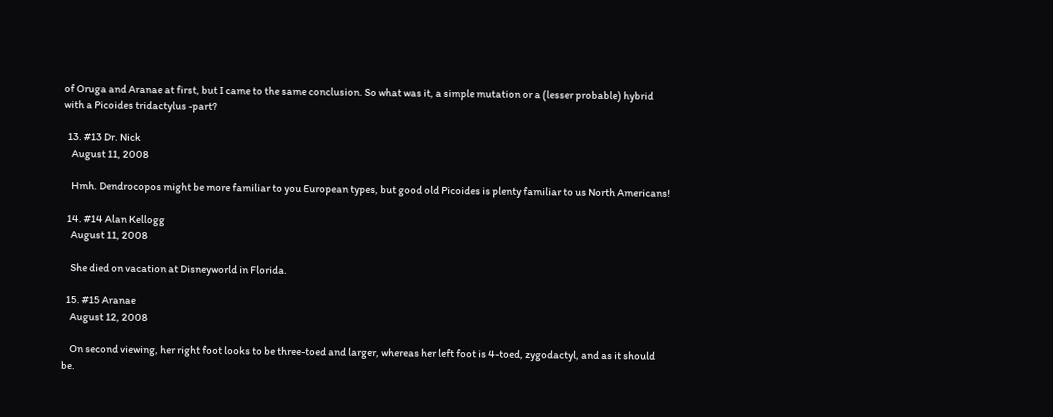of Oruga and Aranae at first, but I came to the same conclusion. So what was it, a simple mutation or a (lesser probable) hybrid with a Picoides tridactylus -part?

  13. #13 Dr. Nick
    August 11, 2008

    Hmh. Dendrocopos might be more familiar to you European types, but good old Picoides is plenty familiar to us North Americans!

  14. #14 Alan Kellogg
    August 11, 2008

    She died on vacation at Disneyworld in Florida.

  15. #15 Aranae
    August 12, 2008

    On second viewing, her right foot looks to be three-toed and larger, whereas her left foot is 4-toed, zygodactyl, and as it should be.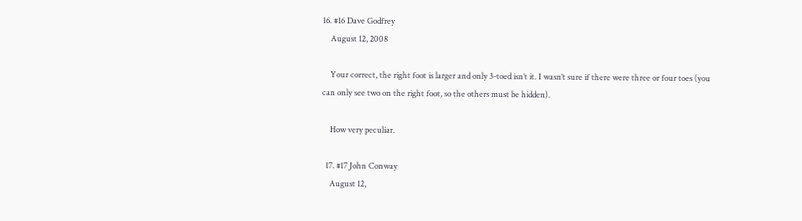16. #16 Dave Godfrey
    August 12, 2008

    Your correct, the right foot is larger and only 3-toed isn’t it. I wasn’t sure if there were three or four toes (you can only see two on the right foot, so the others must be hidden).

    How very peculiar.

  17. #17 John Conway
    August 12,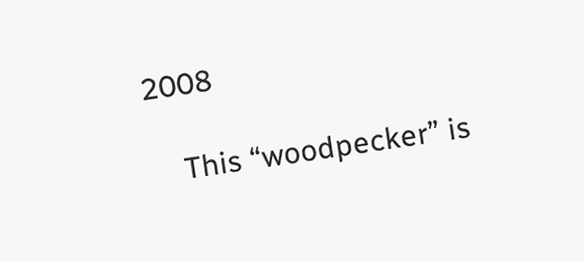2008

    This “woodpecker” is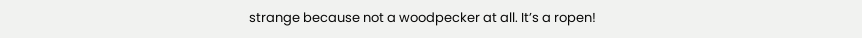strange because not a woodpecker at all. It’s a ropen!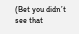(Bet you didn’t see that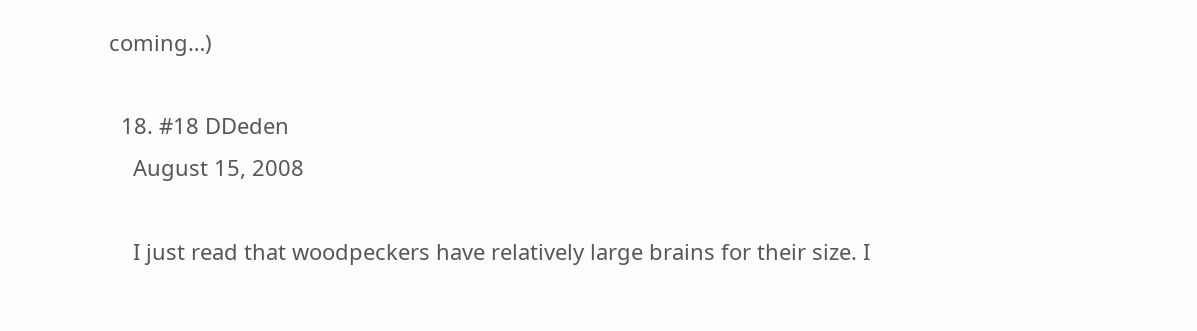coming…)

  18. #18 DDeden
    August 15, 2008

    I just read that woodpeckers have relatively large brains for their size. I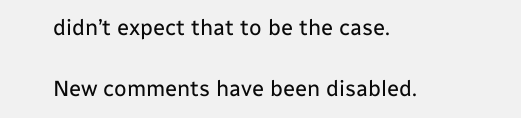didn’t expect that to be the case.

New comments have been disabled.